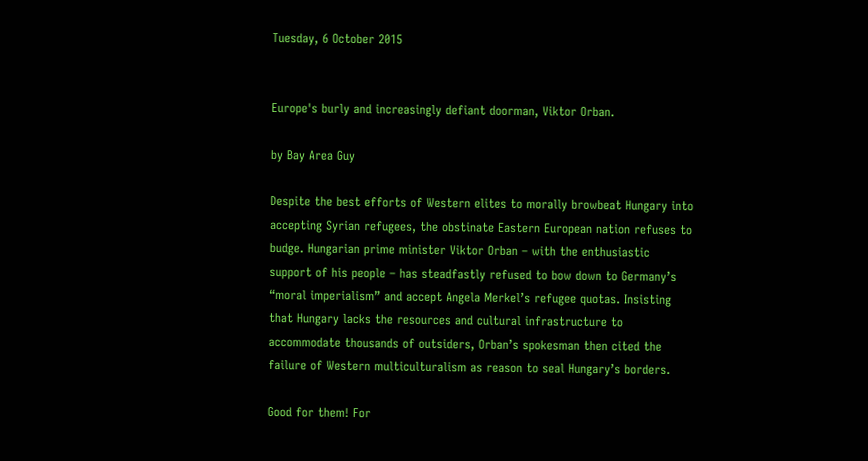Tuesday, 6 October 2015


Europe's burly and increasingly defiant doorman, Viktor Orban.

by Bay Area Guy

Despite the best efforts of Western elites to morally browbeat Hungary into accepting Syrian refugees, the obstinate Eastern European nation refuses to budge. Hungarian prime minister Viktor Orban – with the enthusiastic support of his people – has steadfastly refused to bow down to Germany’s “moral imperialism” and accept Angela Merkel’s refugee quotas. Insisting that Hungary lacks the resources and cultural infrastructure to accommodate thousands of outsiders, Orban’s spokesman then cited the failure of Western multiculturalism as reason to seal Hungary’s borders.

Good for them! For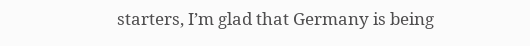starters, I’m glad that Germany is being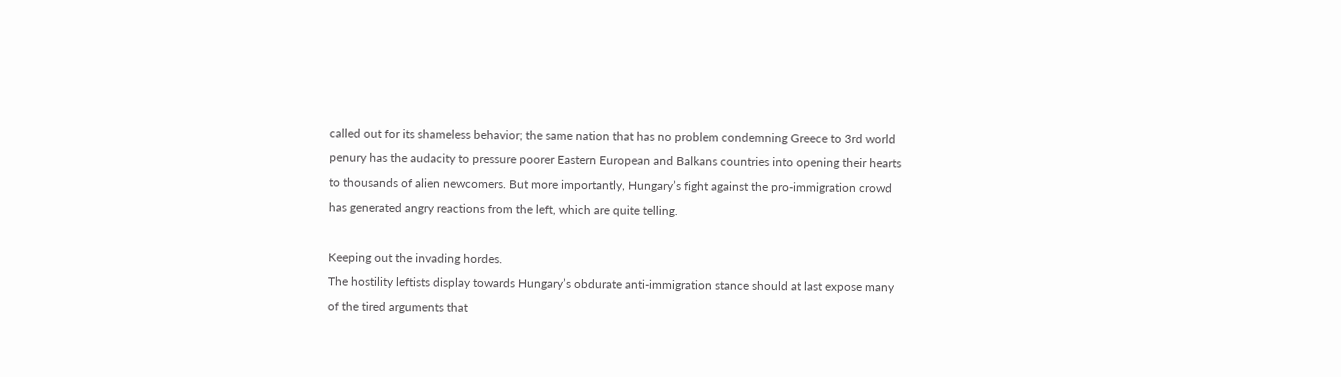called out for its shameless behavior; the same nation that has no problem condemning Greece to 3rd world penury has the audacity to pressure poorer Eastern European and Balkans countries into opening their hearts to thousands of alien newcomers. But more importantly, Hungary’s fight against the pro-immigration crowd has generated angry reactions from the left, which are quite telling.

Keeping out the invading hordes.
The hostility leftists display towards Hungary’s obdurate anti-immigration stance should at last expose many of the tired arguments that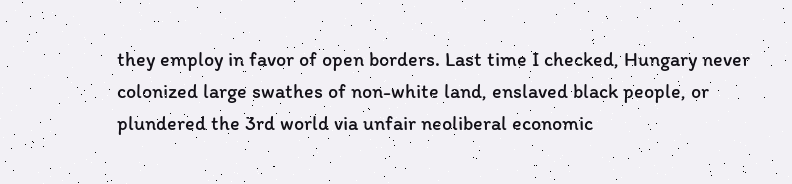they employ in favor of open borders. Last time I checked, Hungary never colonized large swathes of non-white land, enslaved black people, or plundered the 3rd world via unfair neoliberal economic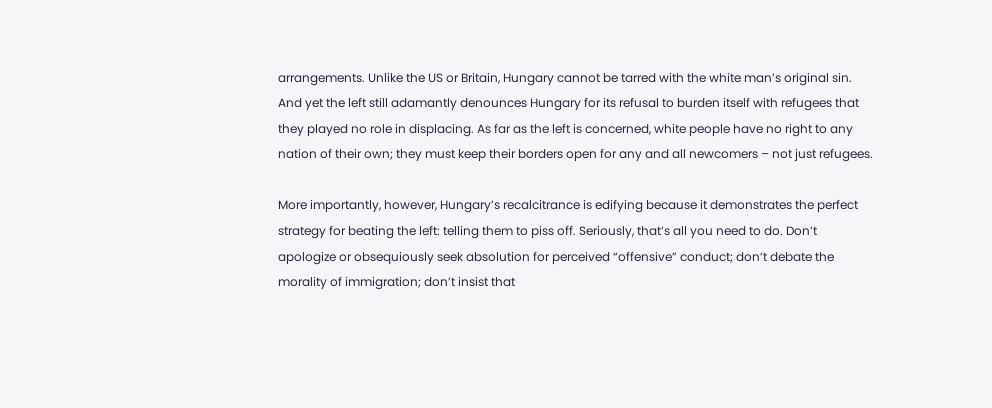arrangements. Unlike the US or Britain, Hungary cannot be tarred with the white man’s original sin. And yet the left still adamantly denounces Hungary for its refusal to burden itself with refugees that they played no role in displacing. As far as the left is concerned, white people have no right to any nation of their own; they must keep their borders open for any and all newcomers – not just refugees.

More importantly, however, Hungary’s recalcitrance is edifying because it demonstrates the perfect strategy for beating the left: telling them to piss off. Seriously, that’s all you need to do. Don’t apologize or obsequiously seek absolution for perceived “offensive” conduct; don’t debate the morality of immigration; don’t insist that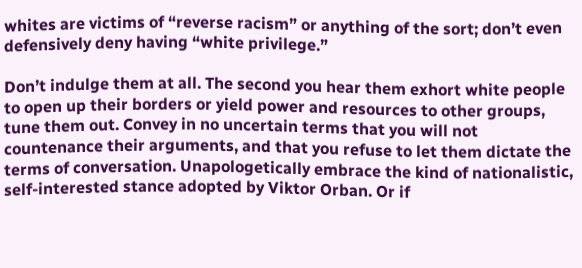whites are victims of “reverse racism” or anything of the sort; don’t even defensively deny having “white privilege.”

Don’t indulge them at all. The second you hear them exhort white people to open up their borders or yield power and resources to other groups, tune them out. Convey in no uncertain terms that you will not countenance their arguments, and that you refuse to let them dictate the terms of conversation. Unapologetically embrace the kind of nationalistic, self-interested stance adopted by Viktor Orban. Or if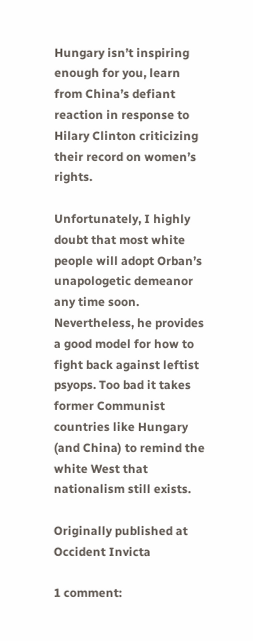Hungary isn’t inspiring enough for you, learn from China’s defiant reaction in response to Hilary Clinton criticizing their record on women’s rights.

Unfortunately, I highly doubt that most white people will adopt Orban’s unapologetic demeanor any time soon. Nevertheless, he provides a good model for how to fight back against leftist psyops. Too bad it takes former Communist countries like Hungary (and China) to remind the white West that nationalism still exists.

Originally published at Occident Invicta

1 comment: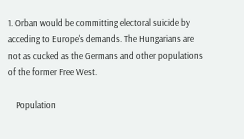1. Orban would be committing electoral suicide by acceding to Europe's demands. The Hungarians are not as cucked as the Germans and other populations of the former Free West.

    Population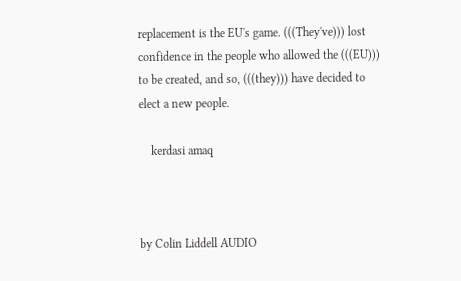replacement is the EU's game. (((They've))) lost confidence in the people who allowed the (((EU))) to be created, and so, (((they))) have decided to elect a new people.

    kerdasi amaq



by Colin Liddell AUDIO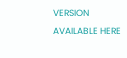VERSION AVAILABLE HERE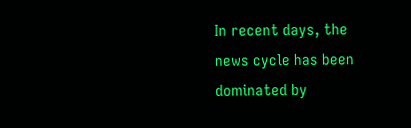In recent days, the news cycle has been dominated by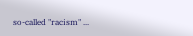so-called "racism" ...